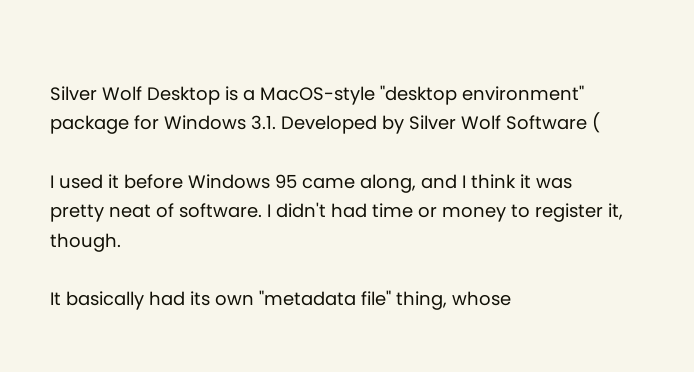Silver Wolf Desktop is a MacOS-style "desktop environment" package for Windows 3.1. Developed by Silver Wolf Software (

I used it before Windows 95 came along, and I think it was pretty neat of software. I didn't had time or money to register it, though.

It basically had its own "metadata file" thing, whose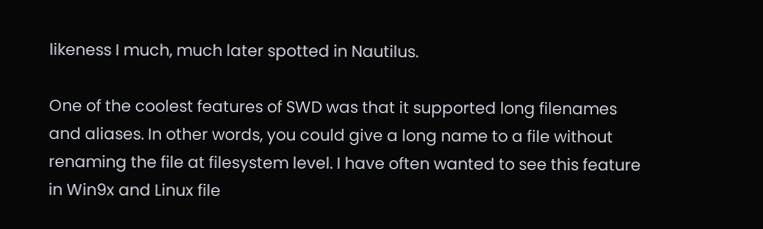likeness I much, much later spotted in Nautilus.

One of the coolest features of SWD was that it supported long filenames and aliases. In other words, you could give a long name to a file without renaming the file at filesystem level. I have often wanted to see this feature in Win9x and Linux file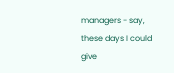managers - say, these days I could give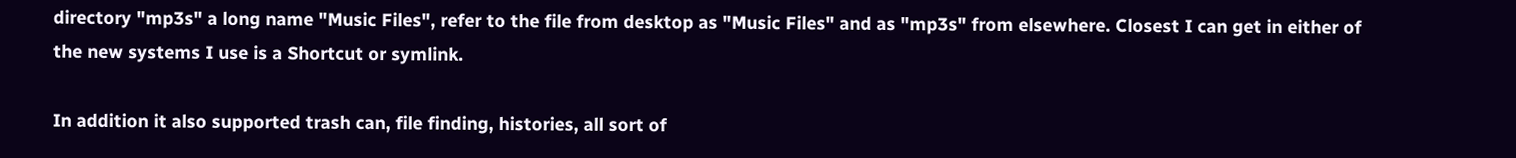directory "mp3s" a long name "Music Files", refer to the file from desktop as "Music Files" and as "mp3s" from elsewhere. Closest I can get in either of the new systems I use is a Shortcut or symlink.

In addition it also supported trash can, file finding, histories, all sort of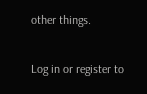other things.

Log in or register to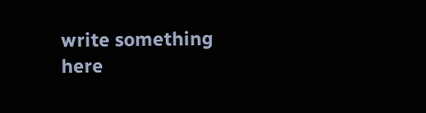write something here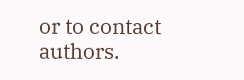or to contact authors.